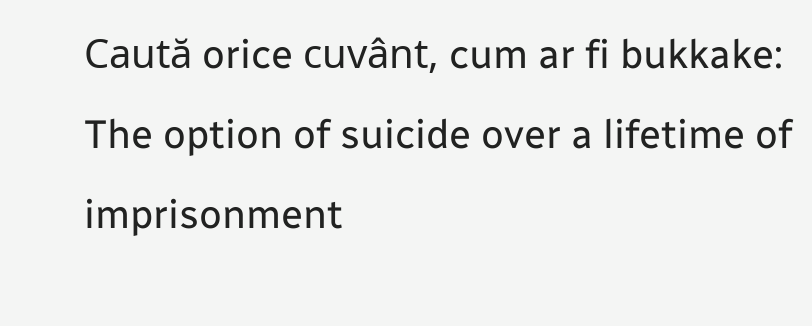Caută orice cuvânt, cum ar fi bukkake:
The option of suicide over a lifetime of imprisonment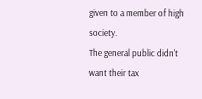given to a member of high society.
The general public didn't want their tax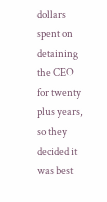dollars spent on detaining the CEO for twenty plus years, so they decided it was best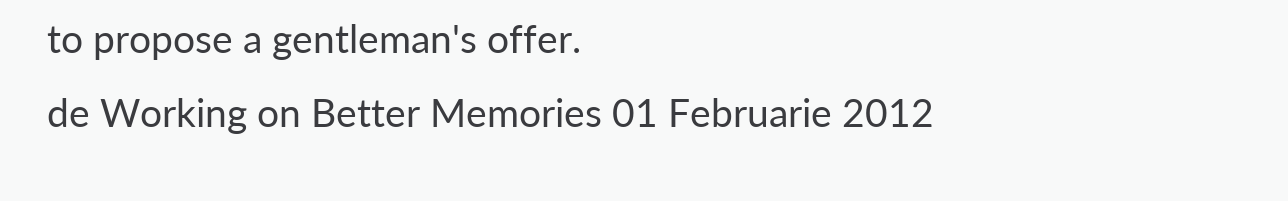to propose a gentleman's offer.
de Working on Better Memories 01 Februarie 2012